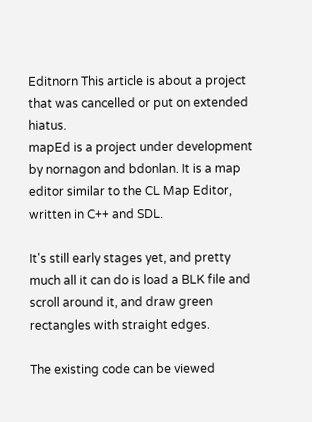Editnorn This article is about a project that was cancelled or put on extended hiatus.
mapEd is a project under development by nornagon and bdonlan. It is a map editor similar to the CL Map Editor, written in C++ and SDL.

It's still early stages yet, and pretty much all it can do is load a BLK file and scroll around it, and draw green rectangles with straight edges.

The existing code can be viewed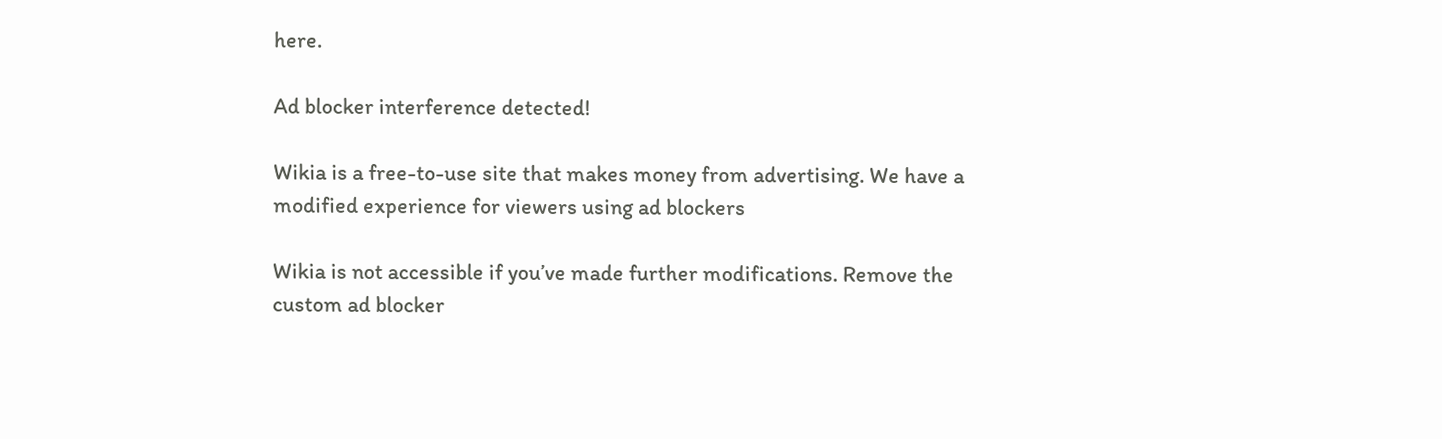here.

Ad blocker interference detected!

Wikia is a free-to-use site that makes money from advertising. We have a modified experience for viewers using ad blockers

Wikia is not accessible if you’ve made further modifications. Remove the custom ad blocker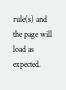rule(s) and the page will load as expected.